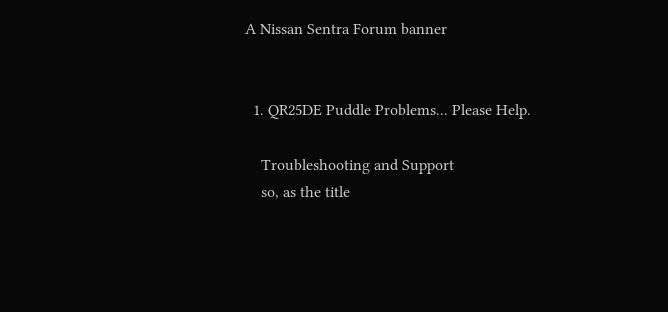A Nissan Sentra Forum banner


  1. QR25DE Puddle Problems... Please Help.

    Troubleshooting and Support
    so, as the title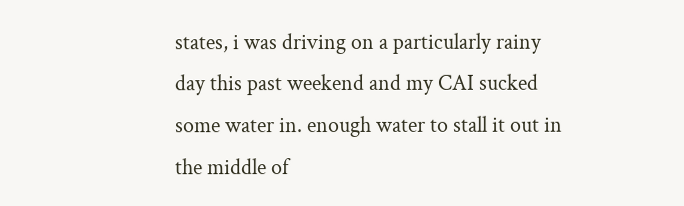states, i was driving on a particularly rainy day this past weekend and my CAI sucked some water in. enough water to stall it out in the middle of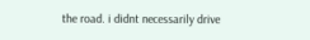the road. i didnt necessarily drive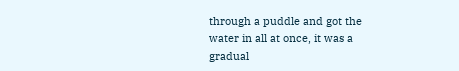through a puddle and got the water in all at once, it was a gradual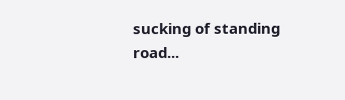sucking of standing road...